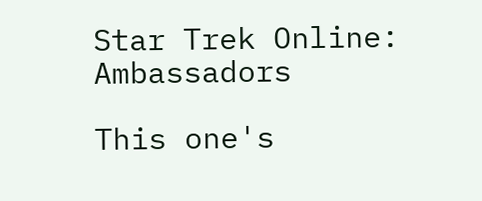Star Trek Online: Ambassadors

This one's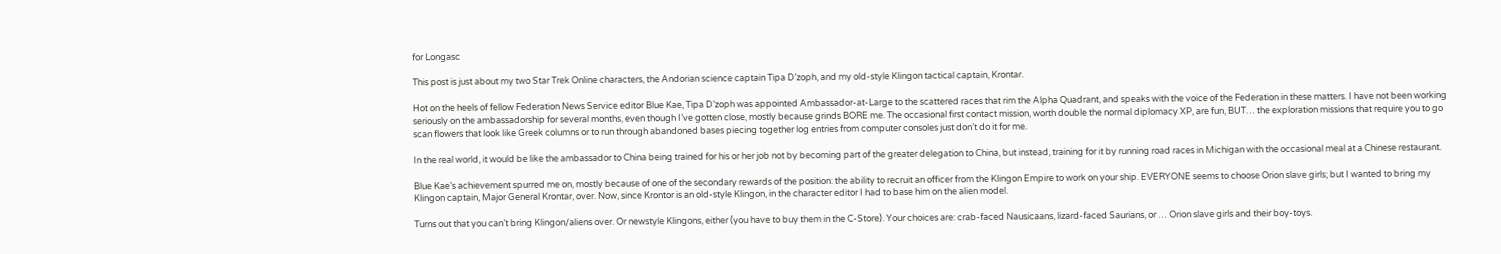for Longasc

This post is just about my two Star Trek Online characters, the Andorian science captain Tipa D’zoph, and my old-style Klingon tactical captain, Krontar.

Hot on the heels of fellow Federation News Service editor Blue Kae, Tipa D’zoph was appointed Ambassador-at-Large to the scattered races that rim the Alpha Quadrant, and speaks with the voice of the Federation in these matters. I have not been working seriously on the ambassadorship for several months, even though I’ve gotten close, mostly because grinds BORE me. The occasional first contact mission, worth double the normal diplomacy XP, are fun, BUT… the exploration missions that require you to go scan flowers that look like Greek columns or to run through abandoned bases piecing together log entries from computer consoles just don’t do it for me.

In the real world, it would be like the ambassador to China being trained for his or her job not by becoming part of the greater delegation to China, but instead, training for it by running road races in Michigan with the occasional meal at a Chinese restaurant.

Blue Kae’s achievement spurred me on, mostly because of one of the secondary rewards of the position: the ability to recruit an officer from the Klingon Empire to work on your ship. EVERYONE seems to choose Orion slave girls; but I wanted to bring my Klingon captain, Major General Krontar, over. Now, since Krontor is an old-style Klingon, in the character editor I had to base him on the alien model.

Turns out that you can’t bring Klingon/aliens over. Or newstyle Klingons, either (you have to buy them in the C-Store). Your choices are: crab-faced Nausicaans, lizard-faced Saurians, or … Orion slave girls and their boy-toys.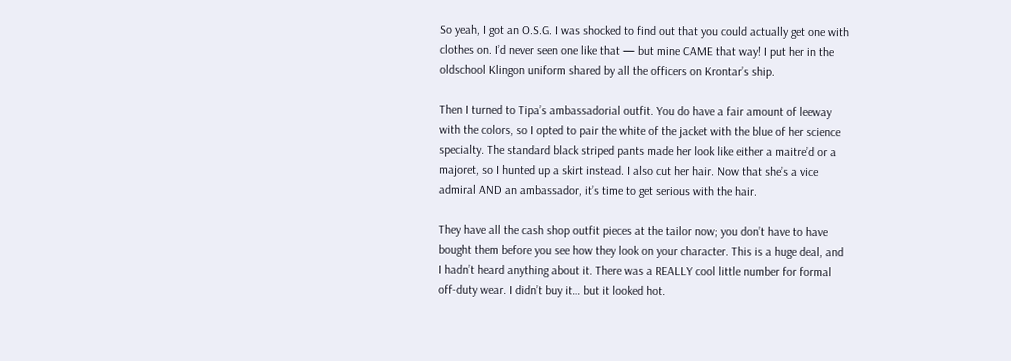So yeah, I got an O.S.G. I was shocked to find out that you could actually get one with clothes on. I’d never seen one like that — but mine CAME that way! I put her in the oldschool Klingon uniform shared by all the officers on Krontar’s ship.

Then I turned to Tipa’s ambassadorial outfit. You do have a fair amount of leeway with the colors, so I opted to pair the white of the jacket with the blue of her science specialty. The standard black striped pants made her look like either a maitre’d or a majoret, so I hunted up a skirt instead. I also cut her hair. Now that she’s a vice admiral AND an ambassador, it’s time to get serious with the hair.

They have all the cash shop outfit pieces at the tailor now; you don’t have to have bought them before you see how they look on your character. This is a huge deal, and I hadn’t heard anything about it. There was a REALLY cool little number for formal off-duty wear. I didn’t buy it… but it looked hot.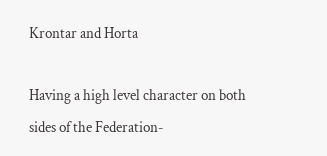Krontar and Horta

Having a high level character on both sides of the Federation-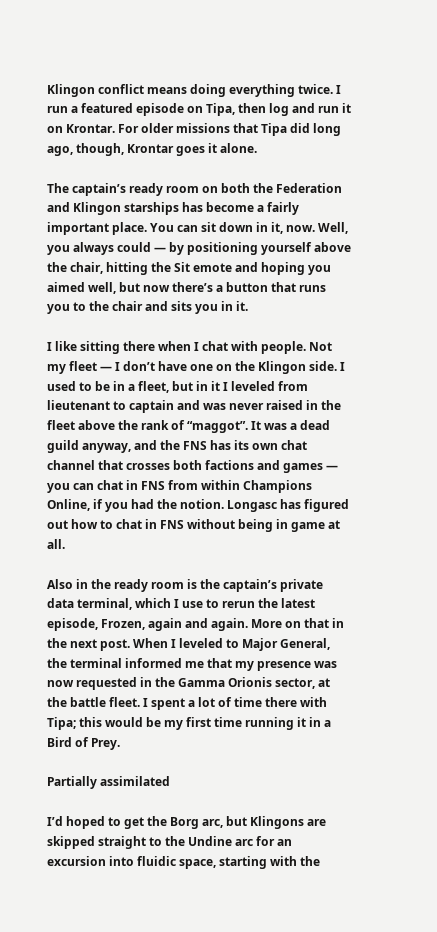Klingon conflict means doing everything twice. I run a featured episode on Tipa, then log and run it on Krontar. For older missions that Tipa did long ago, though, Krontar goes it alone.

The captain’s ready room on both the Federation and Klingon starships has become a fairly important place. You can sit down in it, now. Well, you always could — by positioning yourself above the chair, hitting the Sit emote and hoping you aimed well, but now there’s a button that runs you to the chair and sits you in it.

I like sitting there when I chat with people. Not my fleet — I don’t have one on the Klingon side. I used to be in a fleet, but in it I leveled from lieutenant to captain and was never raised in the fleet above the rank of “maggot”. It was a dead guild anyway, and the FNS has its own chat channel that crosses both factions and games — you can chat in FNS from within Champions Online, if you had the notion. Longasc has figured out how to chat in FNS without being in game at all.

Also in the ready room is the captain’s private data terminal, which I use to rerun the latest episode, Frozen, again and again. More on that in the next post. When I leveled to Major General, the terminal informed me that my presence was now requested in the Gamma Orionis sector, at the battle fleet. I spent a lot of time there with Tipa; this would be my first time running it in a Bird of Prey.

Partially assimilated

I’d hoped to get the Borg arc, but Klingons are skipped straight to the Undine arc for an excursion into fluidic space, starting with the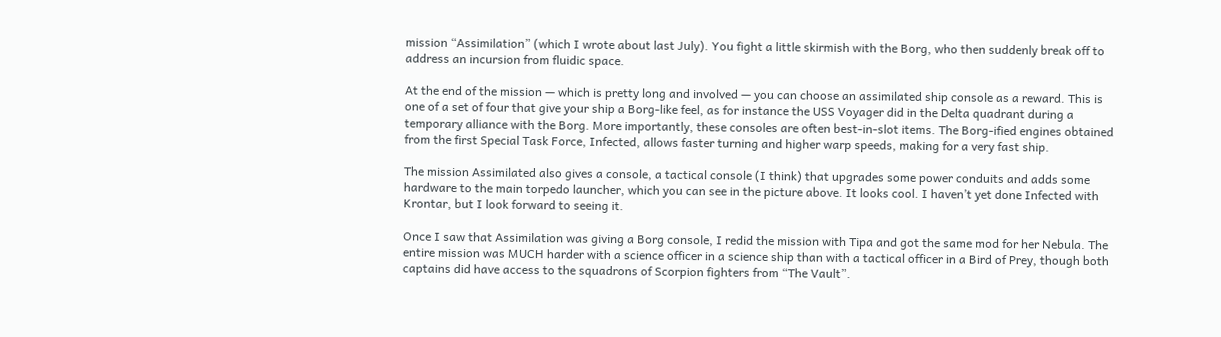mission “Assimilation” (which I wrote about last July). You fight a little skirmish with the Borg, who then suddenly break off to address an incursion from fluidic space.

At the end of the mission — which is pretty long and involved — you can choose an assimilated ship console as a reward. This is one of a set of four that give your ship a Borg-like feel, as for instance the USS Voyager did in the Delta quadrant during a temporary alliance with the Borg. More importantly, these consoles are often best-in-slot items. The Borg-ified engines obtained from the first Special Task Force, Infected, allows faster turning and higher warp speeds, making for a very fast ship.

The mission Assimilated also gives a console, a tactical console (I think) that upgrades some power conduits and adds some hardware to the main torpedo launcher, which you can see in the picture above. It looks cool. I haven’t yet done Infected with Krontar, but I look forward to seeing it.

Once I saw that Assimilation was giving a Borg console, I redid the mission with Tipa and got the same mod for her Nebula. The entire mission was MUCH harder with a science officer in a science ship than with a tactical officer in a Bird of Prey, though both captains did have access to the squadrons of Scorpion fighters from “The Vault”.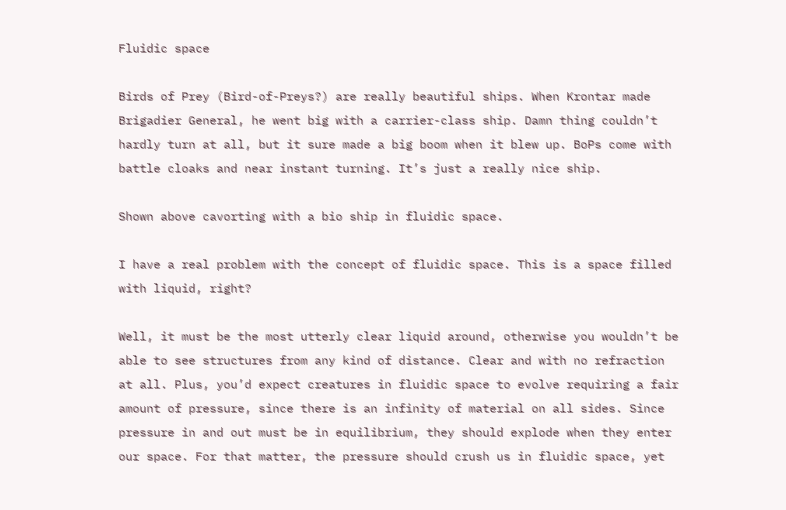Fluidic space

Birds of Prey (Bird-of-Preys?) are really beautiful ships. When Krontar made Brigadier General, he went big with a carrier-class ship. Damn thing couldn’t hardly turn at all, but it sure made a big boom when it blew up. BoPs come with battle cloaks and near instant turning. It’s just a really nice ship.

Shown above cavorting with a bio ship in fluidic space.

I have a real problem with the concept of fluidic space. This is a space filled with liquid, right?

Well, it must be the most utterly clear liquid around, otherwise you wouldn’t be able to see structures from any kind of distance. Clear and with no refraction at all. Plus, you’d expect creatures in fluidic space to evolve requiring a fair amount of pressure, since there is an infinity of material on all sides. Since pressure in and out must be in equilibrium, they should explode when they enter our space. For that matter, the pressure should crush us in fluidic space, yet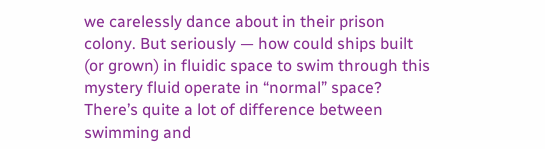we carelessly dance about in their prison colony. But seriously — how could ships built (or grown) in fluidic space to swim through this mystery fluid operate in “normal” space? There’s quite a lot of difference between swimming and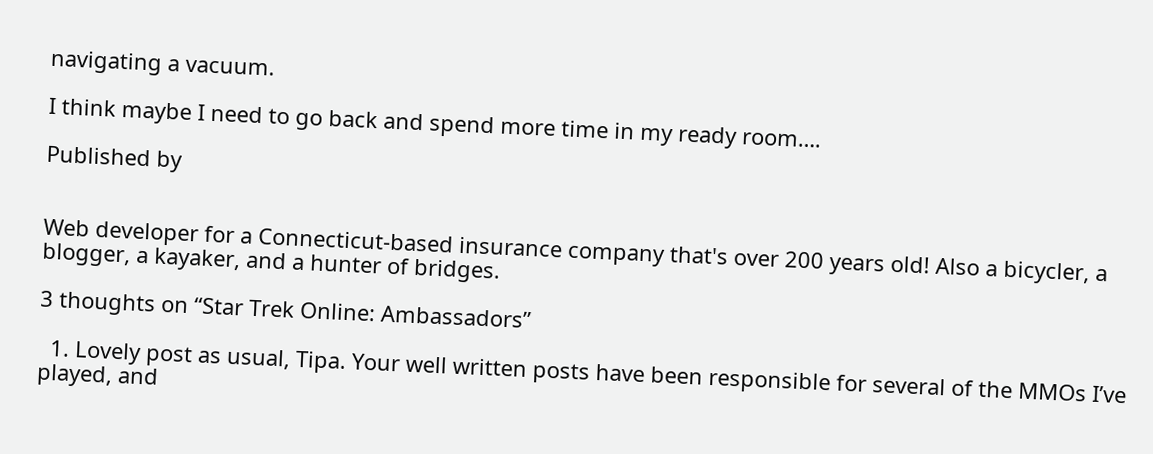navigating a vacuum.

I think maybe I need to go back and spend more time in my ready room….

Published by


Web developer for a Connecticut-based insurance company that's over 200 years old! Also a bicycler, a blogger, a kayaker, and a hunter of bridges.

3 thoughts on “Star Trek Online: Ambassadors”

  1. Lovely post as usual, Tipa. Your well written posts have been responsible for several of the MMOs I’ve played, and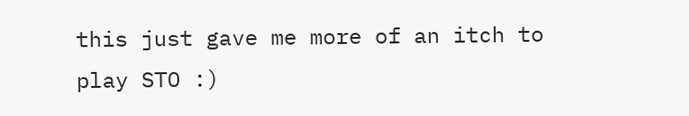this just gave me more of an itch to play STO :)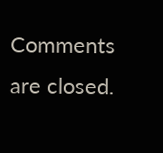Comments are closed.